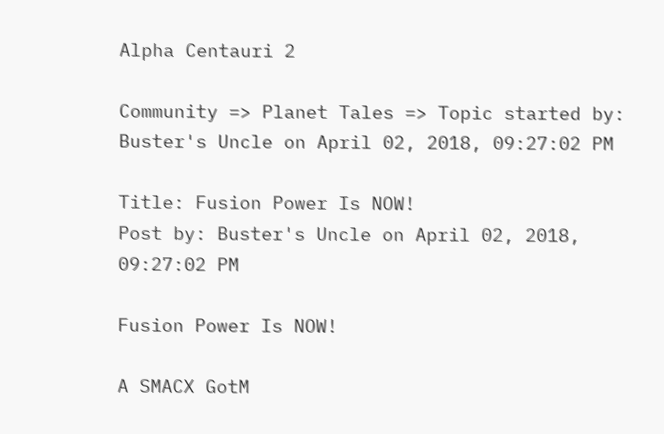Alpha Centauri 2

Community => Planet Tales => Topic started by: Buster's Uncle on April 02, 2018, 09:27:02 PM

Title: Fusion Power Is NOW!
Post by: Buster's Uncle on April 02, 2018, 09:27:02 PM

Fusion Power Is NOW!

A SMACX GotM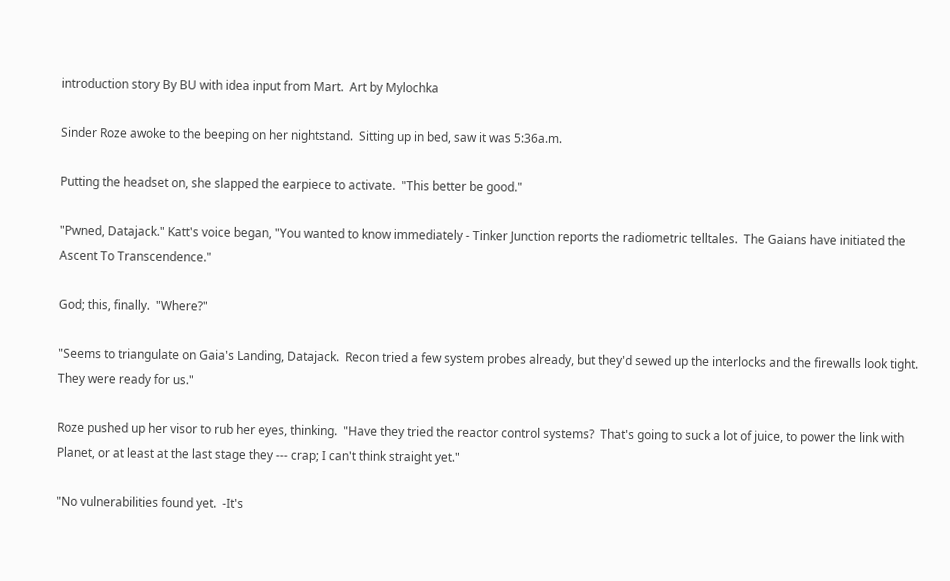introduction story By BU with idea input from Mart.  Art by Mylochka

Sinder Roze awoke to the beeping on her nightstand.  Sitting up in bed, saw it was 5:36a.m.

Putting the headset on, she slapped the earpiece to activate.  "This better be good."

"Pwned, Datajack." Katt's voice began, "You wanted to know immediately - Tinker Junction reports the radiometric telltales.  The Gaians have initiated the Ascent To Transcendence."

God; this, finally.  "Where?"

"Seems to triangulate on Gaia's Landing, Datajack.  Recon tried a few system probes already, but they'd sewed up the interlocks and the firewalls look tight.  They were ready for us."

Roze pushed up her visor to rub her eyes, thinking.  "Have they tried the reactor control systems?  That's going to suck a lot of juice, to power the link with Planet, or at least at the last stage they --- crap; I can't think straight yet."

"No vulnerabilities found yet.  -It's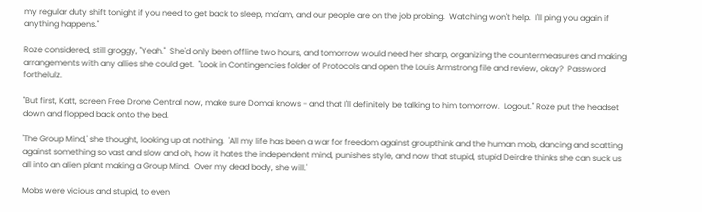my regular duty shift tonight if you need to get back to sleep, ma'am, and our people are on the job probing.  Watching won't help.  I'll ping you again if anything happens."

Roze considered, still groggy, "Yeah."  She'd only been offline two hours, and tomorrow would need her sharp, organizing the countermeasures and making arrangements with any allies she could get.  "Look in Contingencies folder of Protocols and open the Louis Armstrong file and review, okay?  Password forthelulz.

"But first, Katt, screen Free Drone Central now, make sure Domai knows - and that I'll definitely be talking to him tomorrow.  Logout." Roze put the headset down and flopped back onto the bed.

'The Group Mind,' she thought, looking up at nothing.  'All my life has been a war for freedom against groupthink and the human mob, dancing and scatting against something so vast and slow and oh, how it hates the independent mind, punishes style, and now that stupid, stupid Deirdre thinks she can suck us all into an alien plant making a Group Mind.  Over my dead body, she will.'

Mobs were vicious and stupid, to even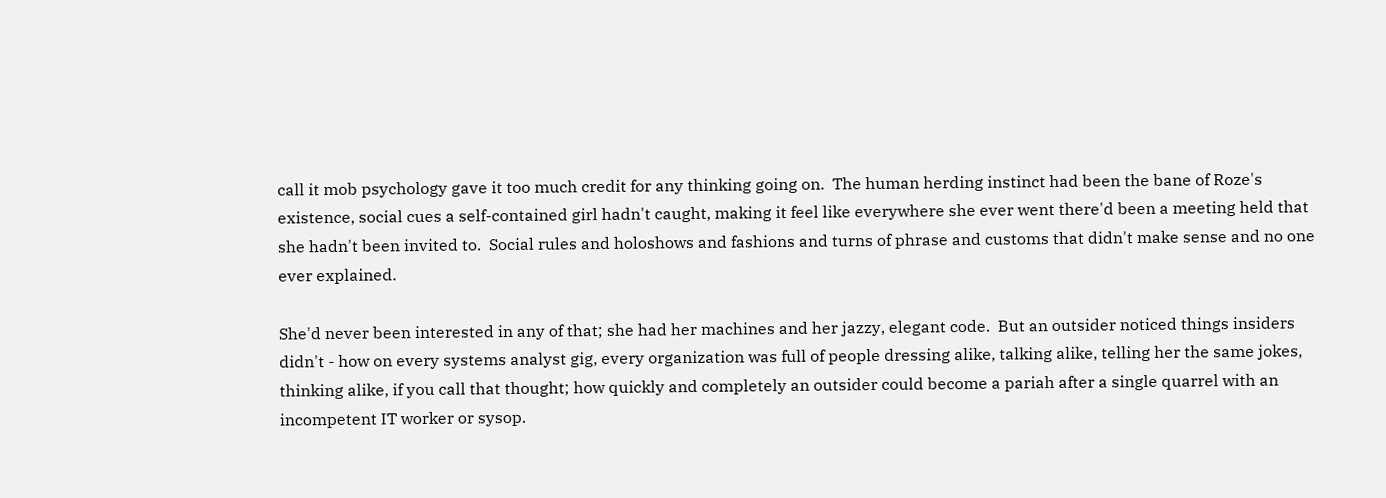call it mob psychology gave it too much credit for any thinking going on.  The human herding instinct had been the bane of Roze's existence, social cues a self-contained girl hadn't caught, making it feel like everywhere she ever went there'd been a meeting held that she hadn't been invited to.  Social rules and holoshows and fashions and turns of phrase and customs that didn't make sense and no one ever explained.

She'd never been interested in any of that; she had her machines and her jazzy, elegant code.  But an outsider noticed things insiders didn't - how on every systems analyst gig, every organization was full of people dressing alike, talking alike, telling her the same jokes, thinking alike, if you call that thought; how quickly and completely an outsider could become a pariah after a single quarrel with an incompetent IT worker or sysop.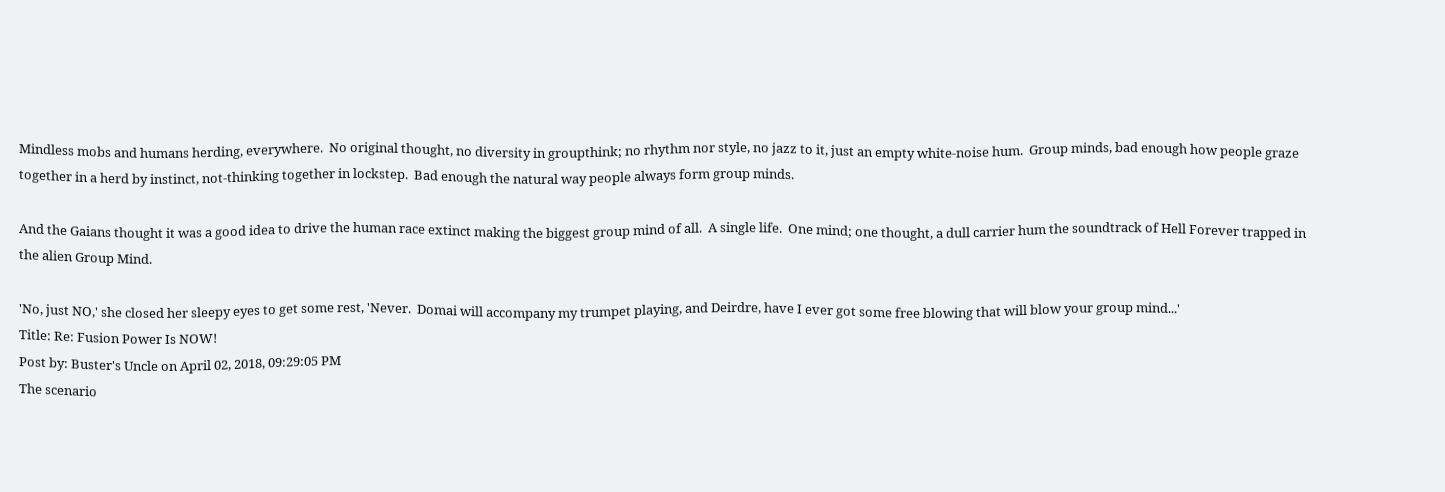Mindless mobs and humans herding, everywhere.  No original thought, no diversity in groupthink; no rhythm nor style, no jazz to it, just an empty white-noise hum.  Group minds, bad enough how people graze together in a herd by instinct, not-thinking together in lockstep.  Bad enough the natural way people always form group minds.

And the Gaians thought it was a good idea to drive the human race extinct making the biggest group mind of all.  A single life.  One mind; one thought, a dull carrier hum the soundtrack of Hell Forever trapped in the alien Group Mind.

'No, just NO,' she closed her sleepy eyes to get some rest, 'Never.  Domai will accompany my trumpet playing, and Deirdre, have I ever got some free blowing that will blow your group mind...'
Title: Re: Fusion Power Is NOW!
Post by: Buster's Uncle on April 02, 2018, 09:29:05 PM
The scenario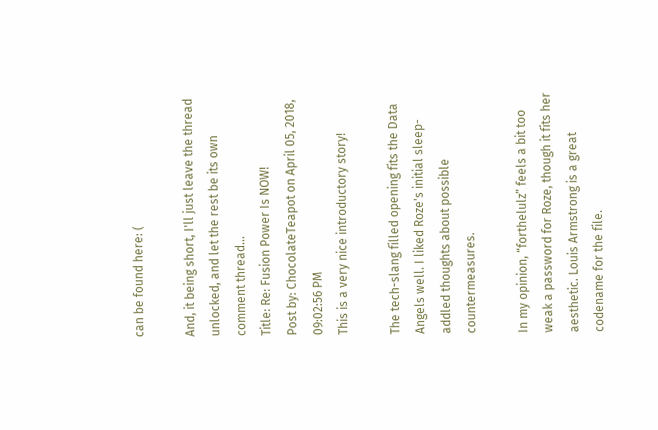can be found here: (

And, it being short, I'll just leave the thread unlocked, and let the rest be its own comment thread...
Title: Re: Fusion Power Is NOW!
Post by: ChocolateTeapot on April 05, 2018, 09:02:56 PM
This is a very nice introductory story!

The tech-slang filled opening fits the Data Angels well. I liked Roze's initial sleep-addled thoughts about possible countermeasures.

In my opinion, “forthelulz” feels a bit too weak a password for Roze, though it fits her aesthetic. Louis Armstrong is a great codename for the file.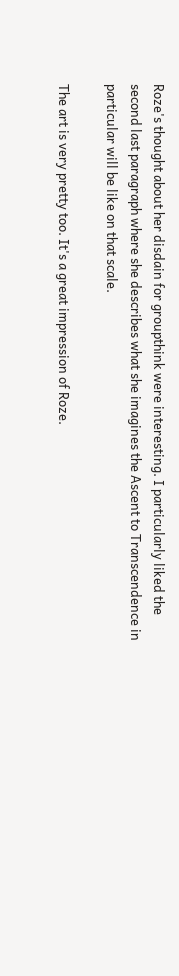Roze's thought about her disdain for groupthink were interesting. I particularly liked the second last paragraph where she describes what she imagines the Ascent to Transcendence in particular will be like on that scale.

The art is very pretty too. It's a great impression of Roze.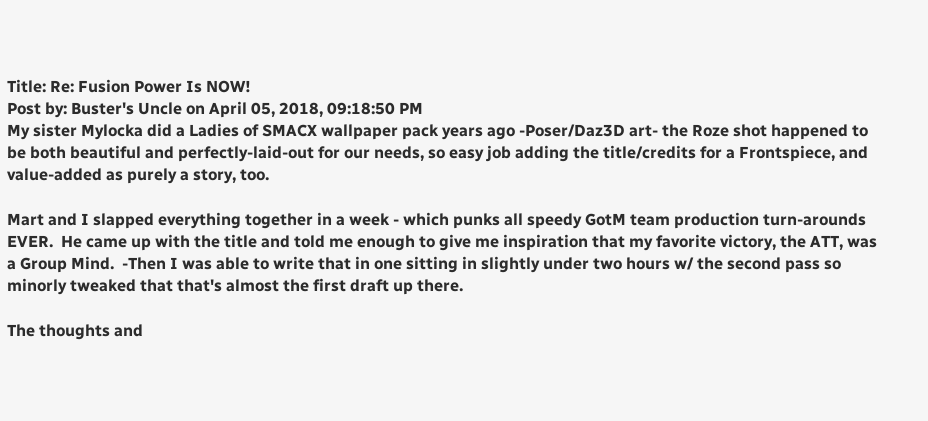Title: Re: Fusion Power Is NOW!
Post by: Buster's Uncle on April 05, 2018, 09:18:50 PM
My sister Mylocka did a Ladies of SMACX wallpaper pack years ago -Poser/Daz3D art- the Roze shot happened to be both beautiful and perfectly-laid-out for our needs, so easy job adding the title/credits for a Frontspiece, and value-added as purely a story, too.

Mart and I slapped everything together in a week - which punks all speedy GotM team production turn-arounds EVER.  He came up with the title and told me enough to give me inspiration that my favorite victory, the ATT, was a Group Mind.  -Then I was able to write that in one sitting in slightly under two hours w/ the second pass so minorly tweaked that that's almost the first draft up there.

The thoughts and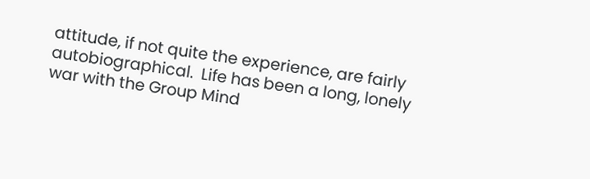attitude, if not quite the experience, are fairly autobiographical.  Life has been a long, lonely war with the Group Mind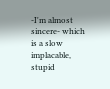-I'm almost sincere- which is a slow implacable, stupid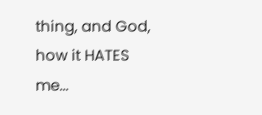thing, and God, how it HATES me...